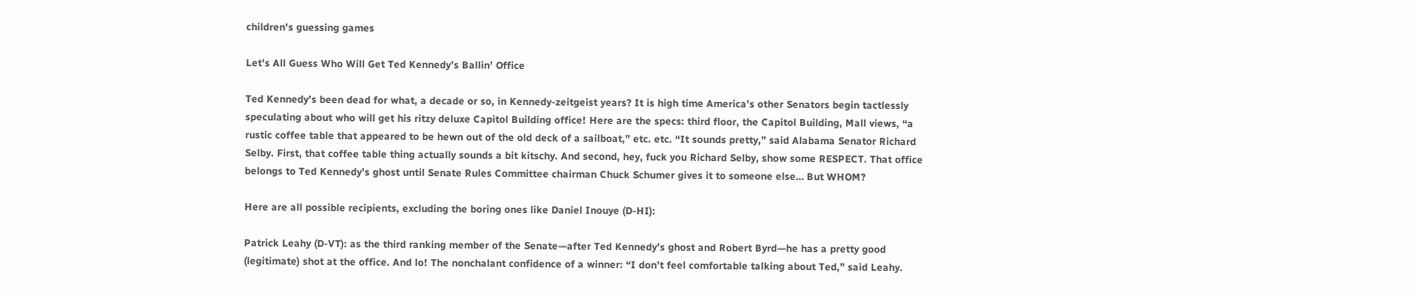children's guessing games

Let’s All Guess Who Will Get Ted Kennedy’s Ballin’ Office

Ted Kennedy’s been dead for what, a decade or so, in Kennedy-zeitgeist years? It is high time America’s other Senators begin tactlessly speculating about who will get his ritzy deluxe Capitol Building office! Here are the specs: third floor, the Capitol Building, Mall views, “a rustic coffee table that appeared to be hewn out of the old deck of a sailboat,” etc. etc. “It sounds pretty,” said Alabama Senator Richard Selby. First, that coffee table thing actually sounds a bit kitschy. And second, hey, fuck you Richard Selby, show some RESPECT. That office belongs to Ted Kennedy’s ghost until Senate Rules Committee chairman Chuck Schumer gives it to someone else… But WHOM?

Here are all possible recipients, excluding the boring ones like Daniel Inouye (D-HI):

Patrick Leahy (D-VT): as the third ranking member of the Senate—after Ted Kennedy’s ghost and Robert Byrd—he has a pretty good (legitimate) shot at the office. And lo! The nonchalant confidence of a winner: “I don’t feel comfortable talking about Ted,” said Leahy.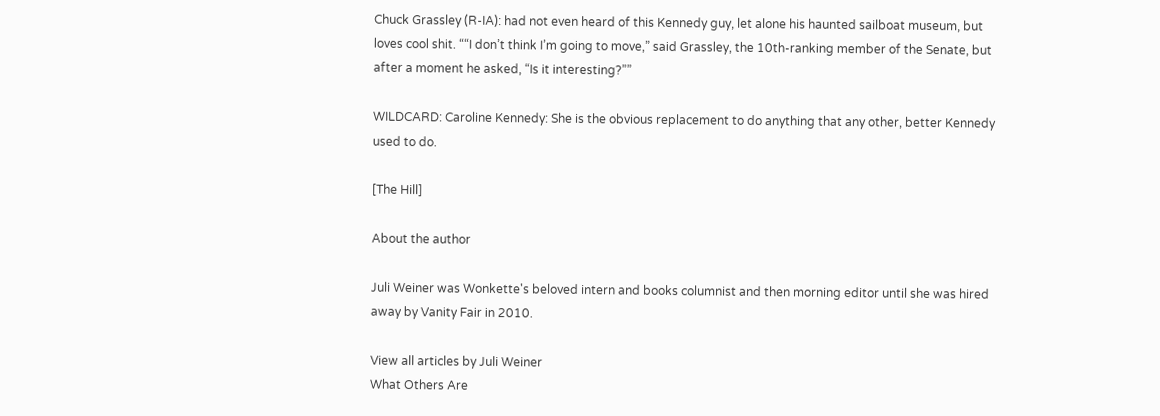Chuck Grassley (R-IA): had not even heard of this Kennedy guy, let alone his haunted sailboat museum, but loves cool shit. ““I don’t think I’m going to move,” said Grassley, the 10th-ranking member of the Senate, but after a moment he asked, “Is it interesting?””

WILDCARD: Caroline Kennedy: She is the obvious replacement to do anything that any other, better Kennedy used to do.

[The Hill]

About the author

Juli Weiner was Wonkette's beloved intern and books columnist and then morning editor until she was hired away by Vanity Fair in 2010.

View all articles by Juli Weiner
What Others Are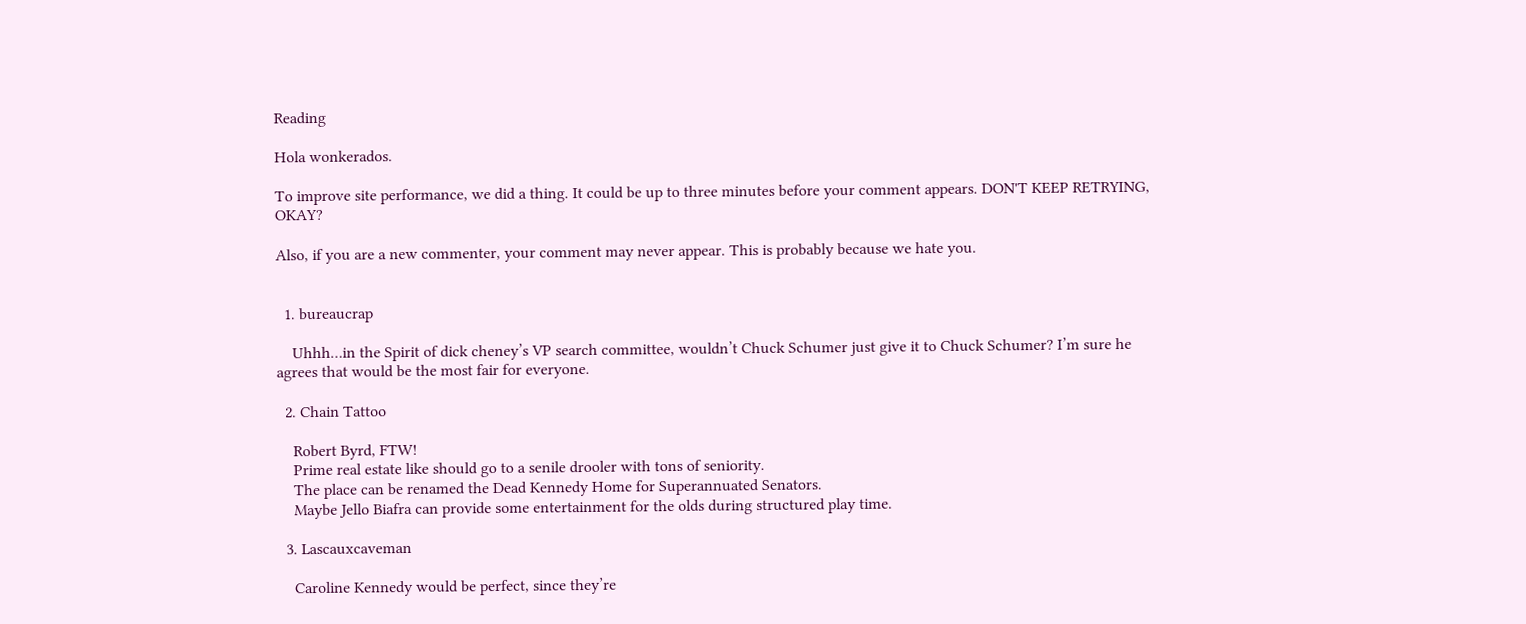Reading

Hola wonkerados.

To improve site performance, we did a thing. It could be up to three minutes before your comment appears. DON'T KEEP RETRYING, OKAY?

Also, if you are a new commenter, your comment may never appear. This is probably because we hate you.


  1. bureaucrap

    Uhhh…in the Spirit of dick cheney’s VP search committee, wouldn’t Chuck Schumer just give it to Chuck Schumer? I’m sure he agrees that would be the most fair for everyone.

  2. Chain Tattoo

    Robert Byrd, FTW!
    Prime real estate like should go to a senile drooler with tons of seniority.
    The place can be renamed the Dead Kennedy Home for Superannuated Senators.
    Maybe Jello Biafra can provide some entertainment for the olds during structured play time.

  3. Lascauxcaveman

    Caroline Kennedy would be perfect, since they’re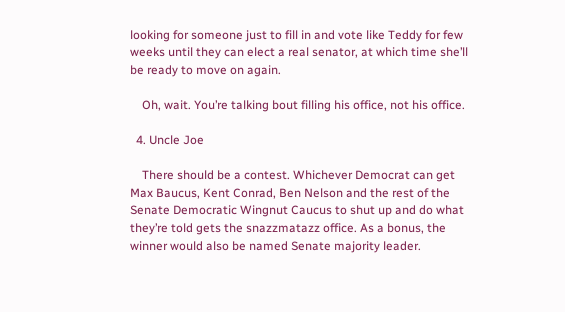looking for someone just to fill in and vote like Teddy for few weeks until they can elect a real senator, at which time she’ll be ready to move on again.

    Oh, wait. You’re talking bout filling his office, not his office.

  4. Uncle Joe

    There should be a contest. Whichever Democrat can get Max Baucus, Kent Conrad, Ben Nelson and the rest of the Senate Democratic Wingnut Caucus to shut up and do what they’re told gets the snazzmatazz office. As a bonus, the winner would also be named Senate majority leader.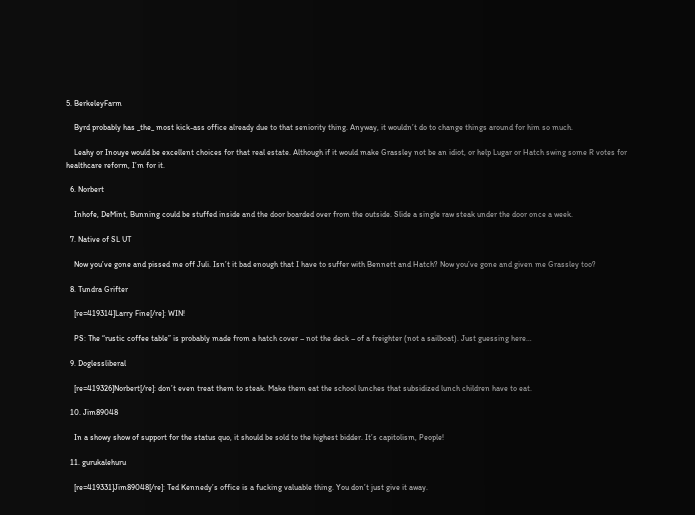5. BerkeleyFarm

    Byrd probably has _the_ most kick-ass office already due to that seniority thing. Anyway, it wouldn’t do to change things around for him so much.

    Leahy or Inouye would be excellent choices for that real estate. Although if it would make Grassley not be an idiot, or help Lugar or Hatch swing some R votes for healthcare reform, I’m for it.

  6. Norbert

    Inhofe, DeMint, Bunning could be stuffed inside and the door boarded over from the outside. Slide a single raw steak under the door once a week.

  7. Native of SL UT

    Now you’ve gone and pissed me off Juli. Isn’t it bad enough that I have to suffer with Bennett and Hatch? Now you’ve gone and given me Grassley too?

  8. Tundra Grifter

    [re=419314]Larry Fine[/re]: WIN!

    PS: The “rustic coffee table” is probably made from a hatch cover – not the deck – of a freighter (not a sailboat). Just guessing here…

  9. Doglessliberal

    [re=419326]Norbert[/re]: don’t even treat them to steak. Make them eat the school lunches that subsidized lunch children have to eat.

  10. Jim89048

    In a showy show of support for the status quo, it should be sold to the highest bidder. It’s capitolism, People!

  11. gurukalehuru

    [re=419331]Jim89048[/re]: Ted Kennedy’s office is a fucking valuable thing. You don’t just give it away.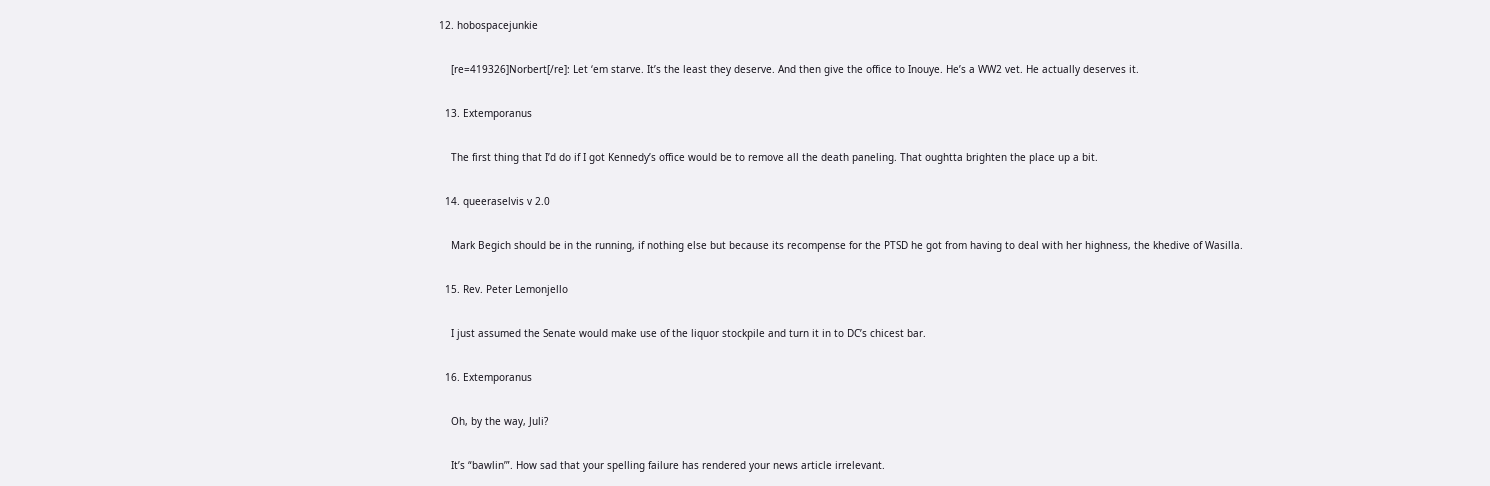12. hobospacejunkie

    [re=419326]Norbert[/re]: Let ‘em starve. It’s the least they deserve. And then give the office to Inouye. He’s a WW2 vet. He actually deserves it.

  13. Extemporanus

    The first thing that I’d do if I got Kennedy’s office would be to remove all the death paneling. That oughtta brighten the place up a bit.

  14. queeraselvis v 2.0

    Mark Begich should be in the running, if nothing else but because its recompense for the PTSD he got from having to deal with her highness, the khedive of Wasilla.

  15. Rev. Peter Lemonjello

    I just assumed the Senate would make use of the liquor stockpile and turn it in to DC’s chicest bar.

  16. Extemporanus

    Oh, by the way, Juli?

    It’s “bawlin’”. How sad that your spelling failure has rendered your news article irrelevant.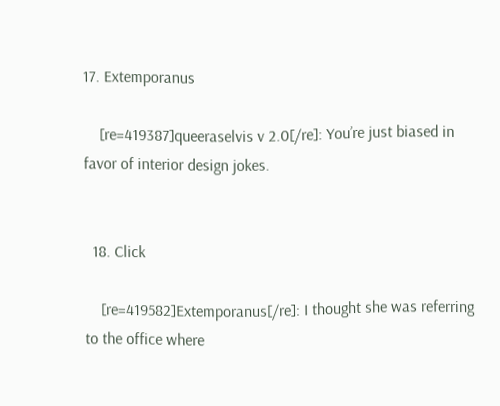17. Extemporanus

    [re=419387]queeraselvis v 2.0[/re]: You’re just biased in favor of interior design jokes.


  18. Click

    [re=419582]Extemporanus[/re]: I thought she was referring to the office where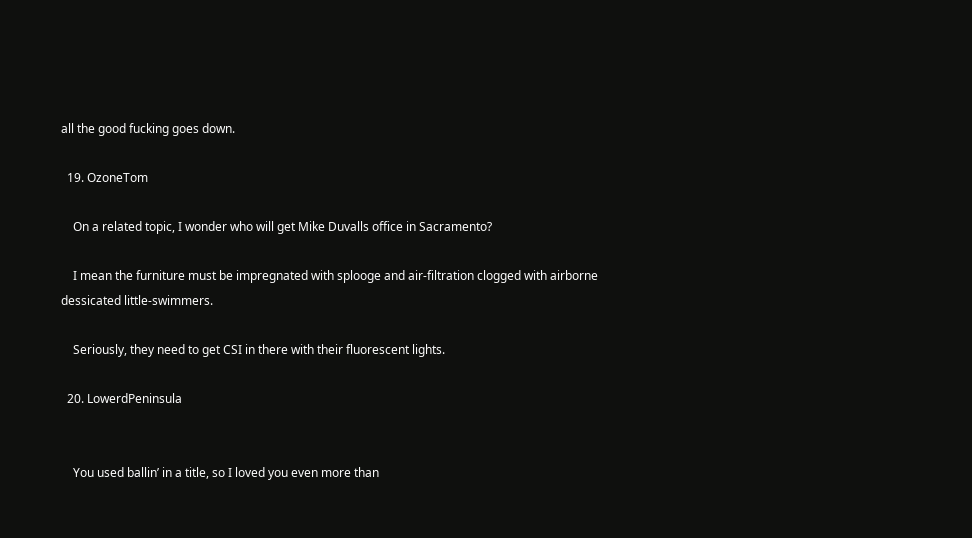all the good fucking goes down.

  19. OzoneTom

    On a related topic, I wonder who will get Mike Duvalls office in Sacramento?

    I mean the furniture must be impregnated with splooge and air-filtration clogged with airborne dessicated little-swimmers.

    Seriously, they need to get CSI in there with their fluorescent lights.

  20. LowerdPeninsula


    You used ballin’ in a title, so I loved you even more than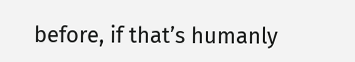before, if that’s humanly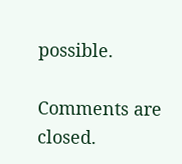possible.

Comments are closed.